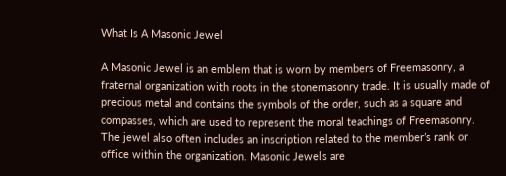What Is A Masonic Jewel

A Masonic Jewel is an emblem that is worn by members of Freemasonry, a fraternal organization with roots in the stonemasonry trade. It is usually made of precious metal and contains the symbols of the order, such as a square and compasses, which are used to represent the moral teachings of Freemasonry. The jewel also often includes an inscription related to the member’s rank or office within the organization. Masonic Jewels are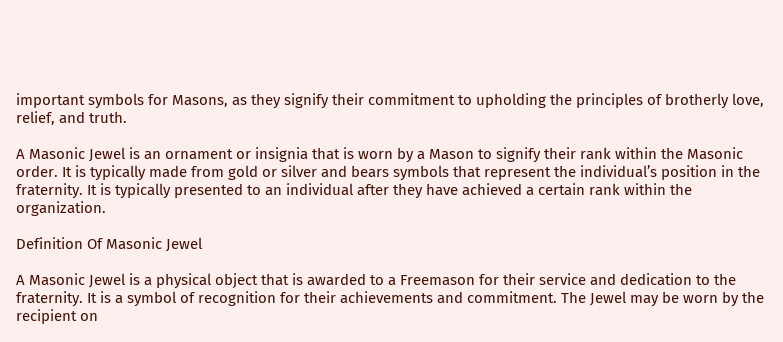important symbols for Masons, as they signify their commitment to upholding the principles of brotherly love, relief, and truth.

A Masonic Jewel is an ornament or insignia that is worn by a Mason to signify their rank within the Masonic order. It is typically made from gold or silver and bears symbols that represent the individual’s position in the fraternity. It is typically presented to an individual after they have achieved a certain rank within the organization.

Definition Of Masonic Jewel

A Masonic Jewel is a physical object that is awarded to a Freemason for their service and dedication to the fraternity. It is a symbol of recognition for their achievements and commitment. The Jewel may be worn by the recipient on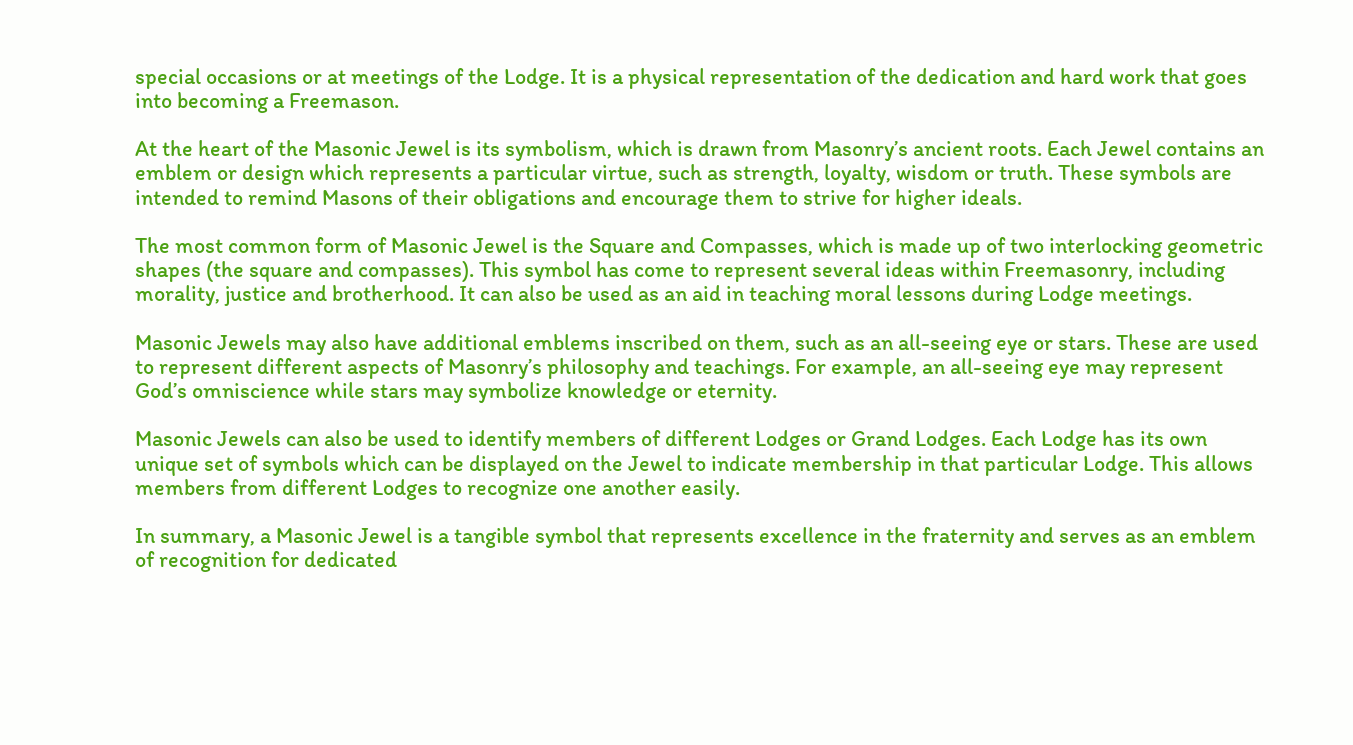special occasions or at meetings of the Lodge. It is a physical representation of the dedication and hard work that goes into becoming a Freemason.

At the heart of the Masonic Jewel is its symbolism, which is drawn from Masonry’s ancient roots. Each Jewel contains an emblem or design which represents a particular virtue, such as strength, loyalty, wisdom or truth. These symbols are intended to remind Masons of their obligations and encourage them to strive for higher ideals.

The most common form of Masonic Jewel is the Square and Compasses, which is made up of two interlocking geometric shapes (the square and compasses). This symbol has come to represent several ideas within Freemasonry, including morality, justice and brotherhood. It can also be used as an aid in teaching moral lessons during Lodge meetings.

Masonic Jewels may also have additional emblems inscribed on them, such as an all-seeing eye or stars. These are used to represent different aspects of Masonry’s philosophy and teachings. For example, an all-seeing eye may represent God’s omniscience while stars may symbolize knowledge or eternity.

Masonic Jewels can also be used to identify members of different Lodges or Grand Lodges. Each Lodge has its own unique set of symbols which can be displayed on the Jewel to indicate membership in that particular Lodge. This allows members from different Lodges to recognize one another easily.

In summary, a Masonic Jewel is a tangible symbol that represents excellence in the fraternity and serves as an emblem of recognition for dedicated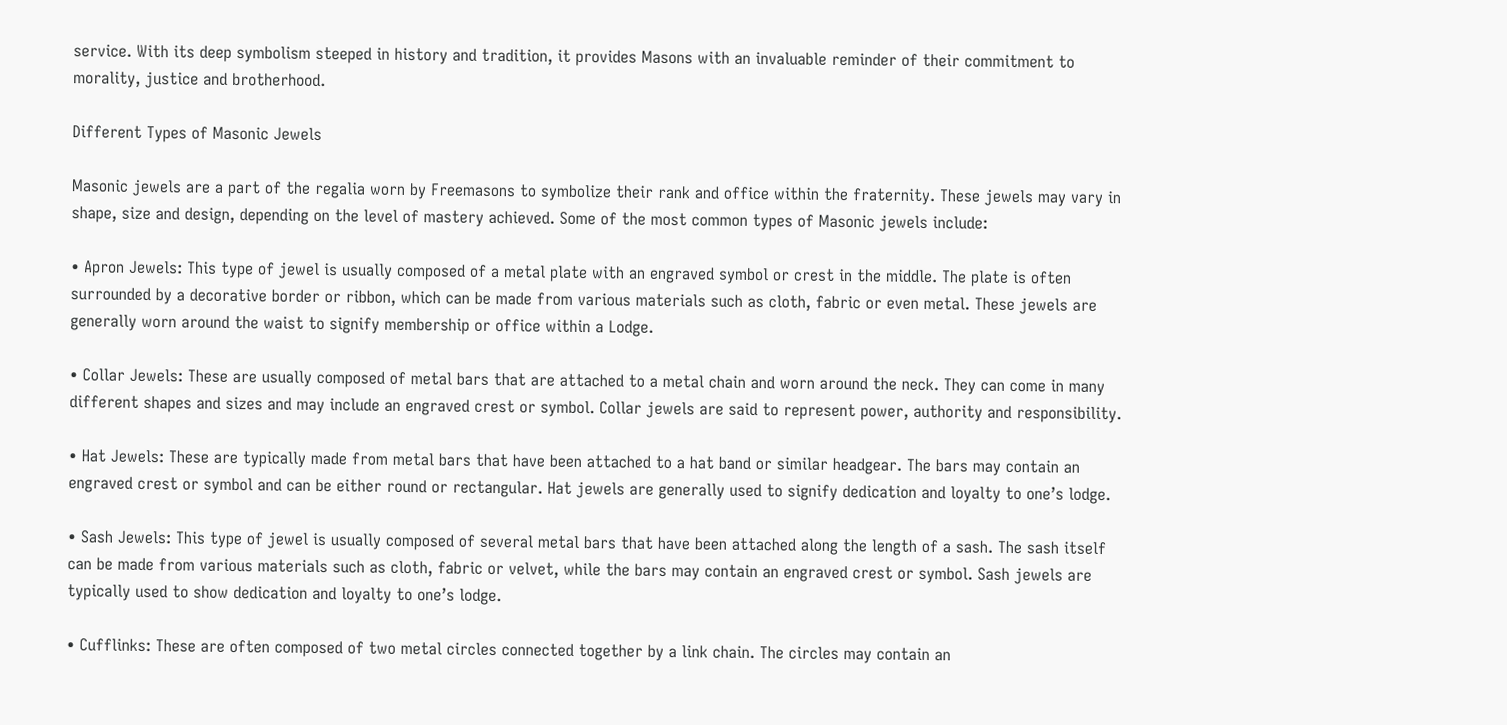service. With its deep symbolism steeped in history and tradition, it provides Masons with an invaluable reminder of their commitment to morality, justice and brotherhood.

Different Types of Masonic Jewels

Masonic jewels are a part of the regalia worn by Freemasons to symbolize their rank and office within the fraternity. These jewels may vary in shape, size and design, depending on the level of mastery achieved. Some of the most common types of Masonic jewels include:

• Apron Jewels: This type of jewel is usually composed of a metal plate with an engraved symbol or crest in the middle. The plate is often surrounded by a decorative border or ribbon, which can be made from various materials such as cloth, fabric or even metal. These jewels are generally worn around the waist to signify membership or office within a Lodge.

• Collar Jewels: These are usually composed of metal bars that are attached to a metal chain and worn around the neck. They can come in many different shapes and sizes and may include an engraved crest or symbol. Collar jewels are said to represent power, authority and responsibility.

• Hat Jewels: These are typically made from metal bars that have been attached to a hat band or similar headgear. The bars may contain an engraved crest or symbol and can be either round or rectangular. Hat jewels are generally used to signify dedication and loyalty to one’s lodge.

• Sash Jewels: This type of jewel is usually composed of several metal bars that have been attached along the length of a sash. The sash itself can be made from various materials such as cloth, fabric or velvet, while the bars may contain an engraved crest or symbol. Sash jewels are typically used to show dedication and loyalty to one’s lodge.

• Cufflinks: These are often composed of two metal circles connected together by a link chain. The circles may contain an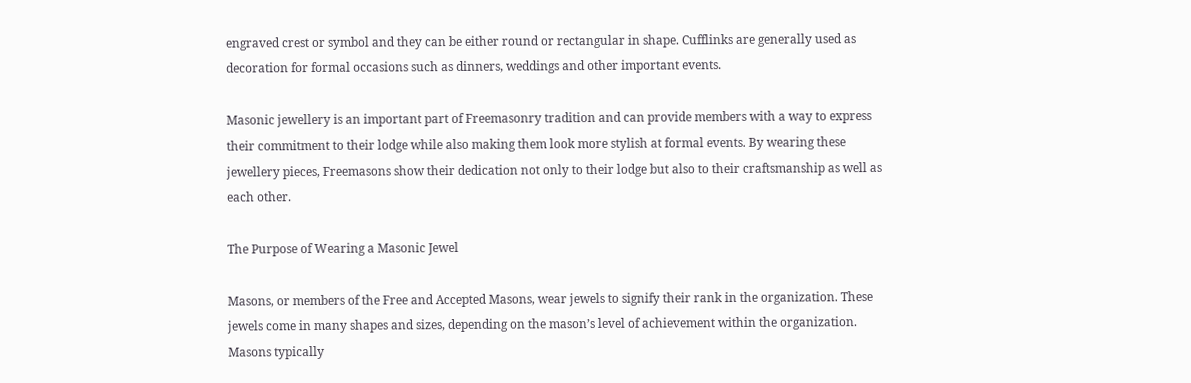engraved crest or symbol and they can be either round or rectangular in shape. Cufflinks are generally used as decoration for formal occasions such as dinners, weddings and other important events.

Masonic jewellery is an important part of Freemasonry tradition and can provide members with a way to express their commitment to their lodge while also making them look more stylish at formal events. By wearing these jewellery pieces, Freemasons show their dedication not only to their lodge but also to their craftsmanship as well as each other.

The Purpose of Wearing a Masonic Jewel

Masons, or members of the Free and Accepted Masons, wear jewels to signify their rank in the organization. These jewels come in many shapes and sizes, depending on the mason’s level of achievement within the organization. Masons typically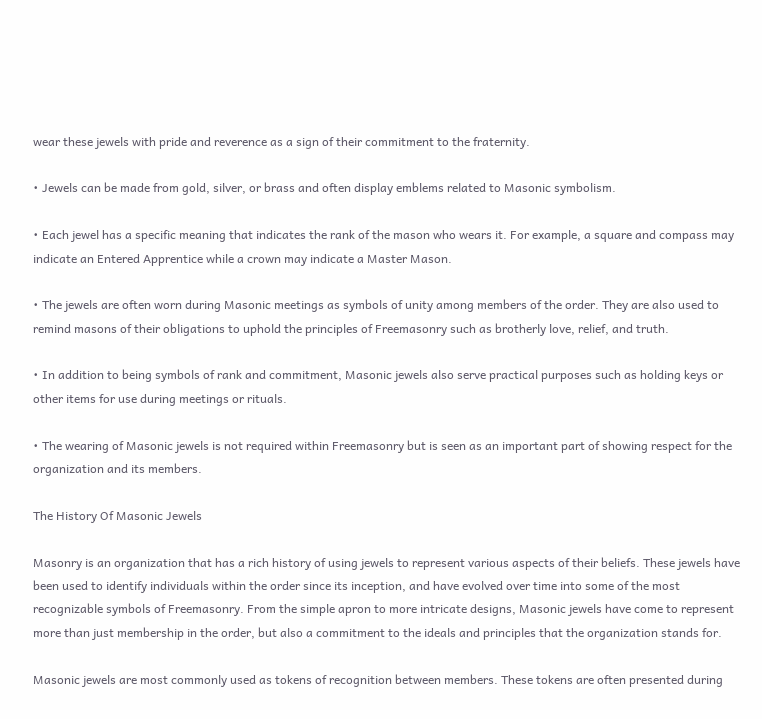wear these jewels with pride and reverence as a sign of their commitment to the fraternity.

• Jewels can be made from gold, silver, or brass and often display emblems related to Masonic symbolism.

• Each jewel has a specific meaning that indicates the rank of the mason who wears it. For example, a square and compass may indicate an Entered Apprentice while a crown may indicate a Master Mason.

• The jewels are often worn during Masonic meetings as symbols of unity among members of the order. They are also used to remind masons of their obligations to uphold the principles of Freemasonry such as brotherly love, relief, and truth.

• In addition to being symbols of rank and commitment, Masonic jewels also serve practical purposes such as holding keys or other items for use during meetings or rituals.

• The wearing of Masonic jewels is not required within Freemasonry but is seen as an important part of showing respect for the organization and its members.

The History Of Masonic Jewels

Masonry is an organization that has a rich history of using jewels to represent various aspects of their beliefs. These jewels have been used to identify individuals within the order since its inception, and have evolved over time into some of the most recognizable symbols of Freemasonry. From the simple apron to more intricate designs, Masonic jewels have come to represent more than just membership in the order, but also a commitment to the ideals and principles that the organization stands for.

Masonic jewels are most commonly used as tokens of recognition between members. These tokens are often presented during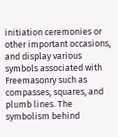initiation ceremonies or other important occasions, and display various symbols associated with Freemasonry such as compasses, squares, and plumb lines. The symbolism behind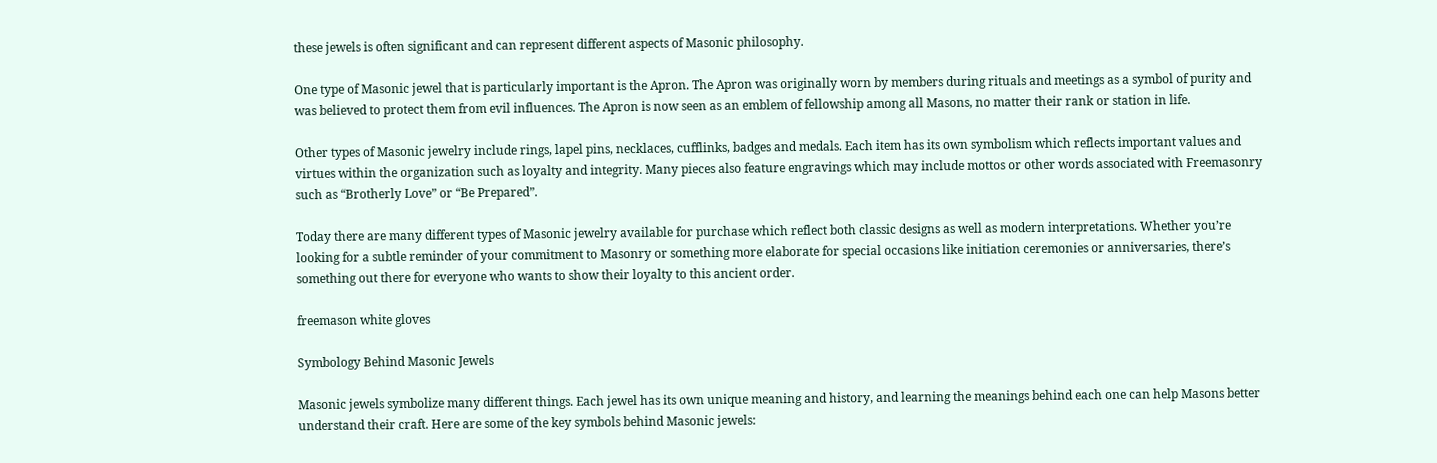these jewels is often significant and can represent different aspects of Masonic philosophy.

One type of Masonic jewel that is particularly important is the Apron. The Apron was originally worn by members during rituals and meetings as a symbol of purity and was believed to protect them from evil influences. The Apron is now seen as an emblem of fellowship among all Masons, no matter their rank or station in life.

Other types of Masonic jewelry include rings, lapel pins, necklaces, cufflinks, badges and medals. Each item has its own symbolism which reflects important values and virtues within the organization such as loyalty and integrity. Many pieces also feature engravings which may include mottos or other words associated with Freemasonry such as “Brotherly Love” or “Be Prepared”.

Today there are many different types of Masonic jewelry available for purchase which reflect both classic designs as well as modern interpretations. Whether you’re looking for a subtle reminder of your commitment to Masonry or something more elaborate for special occasions like initiation ceremonies or anniversaries, there’s something out there for everyone who wants to show their loyalty to this ancient order.

freemason white gloves

Symbology Behind Masonic Jewels

Masonic jewels symbolize many different things. Each jewel has its own unique meaning and history, and learning the meanings behind each one can help Masons better understand their craft. Here are some of the key symbols behind Masonic jewels: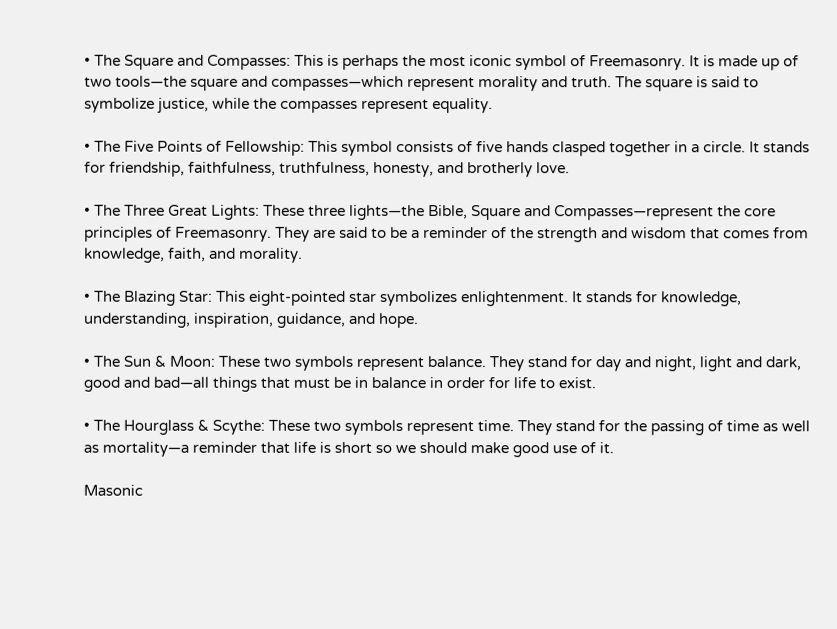• The Square and Compasses: This is perhaps the most iconic symbol of Freemasonry. It is made up of two tools—the square and compasses—which represent morality and truth. The square is said to symbolize justice, while the compasses represent equality.

• The Five Points of Fellowship: This symbol consists of five hands clasped together in a circle. It stands for friendship, faithfulness, truthfulness, honesty, and brotherly love.

• The Three Great Lights: These three lights—the Bible, Square and Compasses—represent the core principles of Freemasonry. They are said to be a reminder of the strength and wisdom that comes from knowledge, faith, and morality.

• The Blazing Star: This eight-pointed star symbolizes enlightenment. It stands for knowledge, understanding, inspiration, guidance, and hope.

• The Sun & Moon: These two symbols represent balance. They stand for day and night, light and dark, good and bad—all things that must be in balance in order for life to exist.

• The Hourglass & Scythe: These two symbols represent time. They stand for the passing of time as well as mortality—a reminder that life is short so we should make good use of it.

Masonic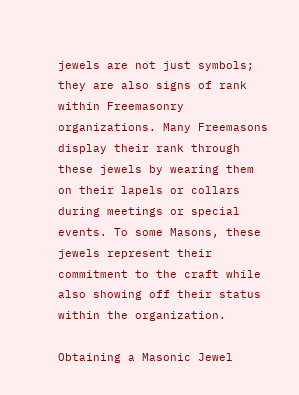jewels are not just symbols; they are also signs of rank within Freemasonry organizations. Many Freemasons display their rank through these jewels by wearing them on their lapels or collars during meetings or special events. To some Masons, these jewels represent their commitment to the craft while also showing off their status within the organization.

Obtaining a Masonic Jewel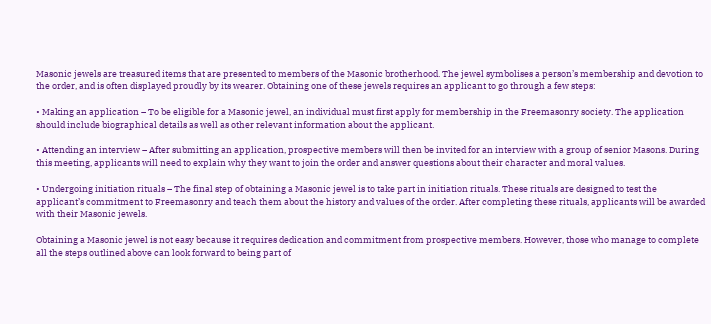Masonic jewels are treasured items that are presented to members of the Masonic brotherhood. The jewel symbolises a person’s membership and devotion to the order, and is often displayed proudly by its wearer. Obtaining one of these jewels requires an applicant to go through a few steps:

• Making an application – To be eligible for a Masonic jewel, an individual must first apply for membership in the Freemasonry society. The application should include biographical details as well as other relevant information about the applicant.

• Attending an interview – After submitting an application, prospective members will then be invited for an interview with a group of senior Masons. During this meeting, applicants will need to explain why they want to join the order and answer questions about their character and moral values.

• Undergoing initiation rituals – The final step of obtaining a Masonic jewel is to take part in initiation rituals. These rituals are designed to test the applicant’s commitment to Freemasonry and teach them about the history and values of the order. After completing these rituals, applicants will be awarded with their Masonic jewels.

Obtaining a Masonic jewel is not easy because it requires dedication and commitment from prospective members. However, those who manage to complete all the steps outlined above can look forward to being part of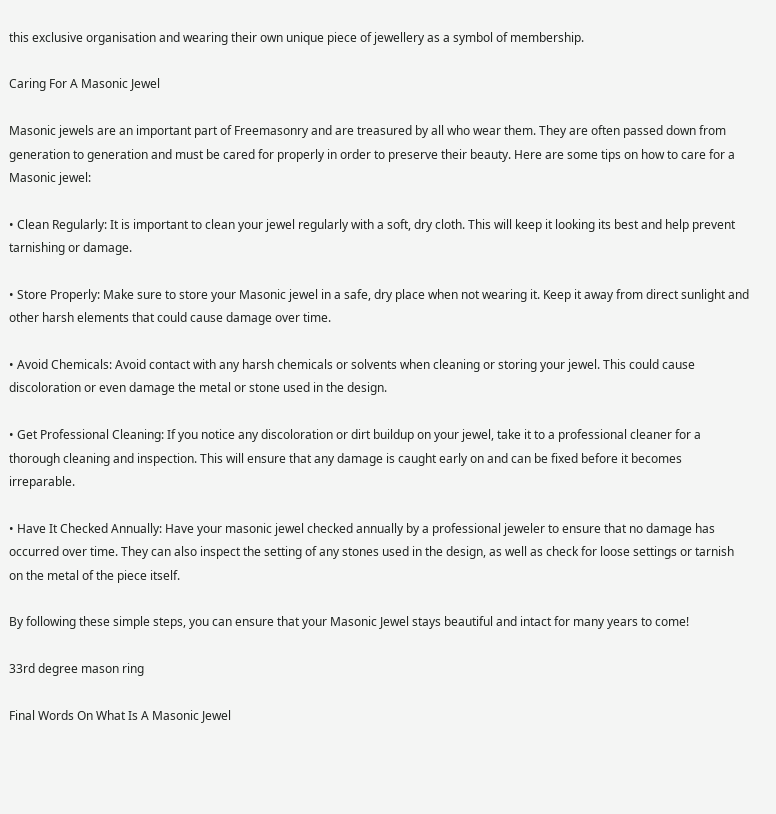this exclusive organisation and wearing their own unique piece of jewellery as a symbol of membership.

Caring For A Masonic Jewel

Masonic jewels are an important part of Freemasonry and are treasured by all who wear them. They are often passed down from generation to generation and must be cared for properly in order to preserve their beauty. Here are some tips on how to care for a Masonic jewel:

• Clean Regularly: It is important to clean your jewel regularly with a soft, dry cloth. This will keep it looking its best and help prevent tarnishing or damage.

• Store Properly: Make sure to store your Masonic jewel in a safe, dry place when not wearing it. Keep it away from direct sunlight and other harsh elements that could cause damage over time.

• Avoid Chemicals: Avoid contact with any harsh chemicals or solvents when cleaning or storing your jewel. This could cause discoloration or even damage the metal or stone used in the design.

• Get Professional Cleaning: If you notice any discoloration or dirt buildup on your jewel, take it to a professional cleaner for a thorough cleaning and inspection. This will ensure that any damage is caught early on and can be fixed before it becomes irreparable.

• Have It Checked Annually: Have your masonic jewel checked annually by a professional jeweler to ensure that no damage has occurred over time. They can also inspect the setting of any stones used in the design, as well as check for loose settings or tarnish on the metal of the piece itself.

By following these simple steps, you can ensure that your Masonic Jewel stays beautiful and intact for many years to come!

33rd degree mason ring

Final Words On What Is A Masonic Jewel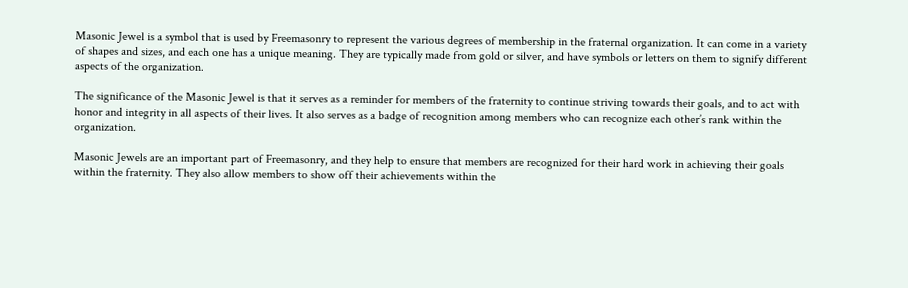Masonic Jewel is a symbol that is used by Freemasonry to represent the various degrees of membership in the fraternal organization. It can come in a variety of shapes and sizes, and each one has a unique meaning. They are typically made from gold or silver, and have symbols or letters on them to signify different aspects of the organization.

The significance of the Masonic Jewel is that it serves as a reminder for members of the fraternity to continue striving towards their goals, and to act with honor and integrity in all aspects of their lives. It also serves as a badge of recognition among members who can recognize each other’s rank within the organization.

Masonic Jewels are an important part of Freemasonry, and they help to ensure that members are recognized for their hard work in achieving their goals within the fraternity. They also allow members to show off their achievements within the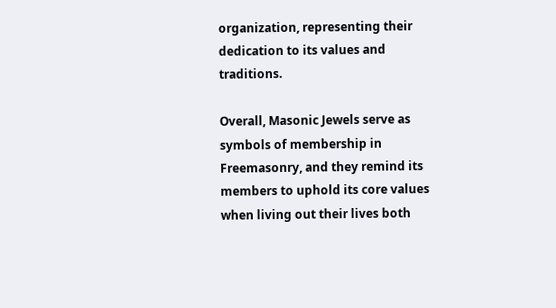organization, representing their dedication to its values and traditions.

Overall, Masonic Jewels serve as symbols of membership in Freemasonry, and they remind its members to uphold its core values when living out their lives both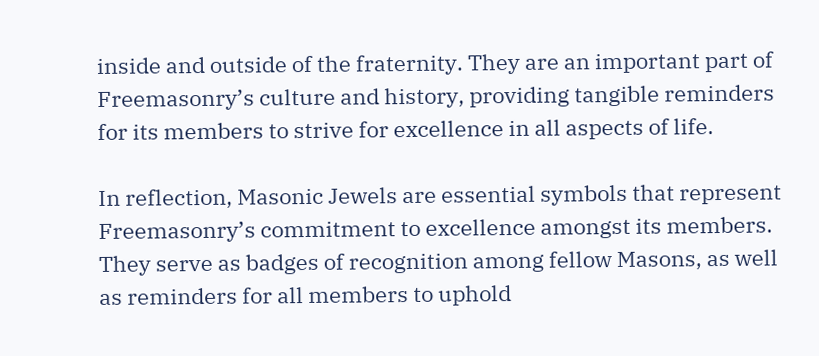inside and outside of the fraternity. They are an important part of Freemasonry’s culture and history, providing tangible reminders for its members to strive for excellence in all aspects of life.

In reflection, Masonic Jewels are essential symbols that represent Freemasonry’s commitment to excellence amongst its members. They serve as badges of recognition among fellow Masons, as well as reminders for all members to uphold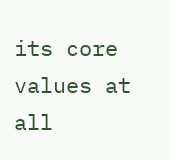its core values at all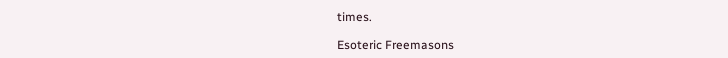times.

Esoteric Freemasons